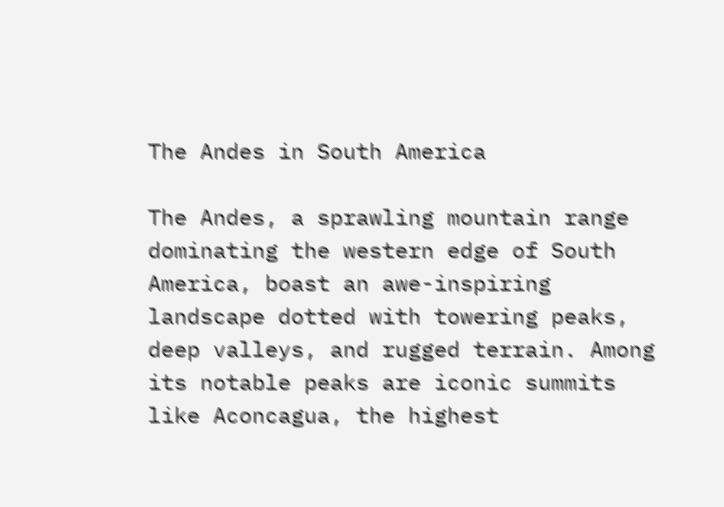The Andes in South America

The Andes, a sprawling mountain range dominating the western edge of South America, boast an awe-inspiring landscape dotted with towering peaks, deep valleys, and rugged terrain. Among its notable peaks are iconic summits like Aconcagua, the highest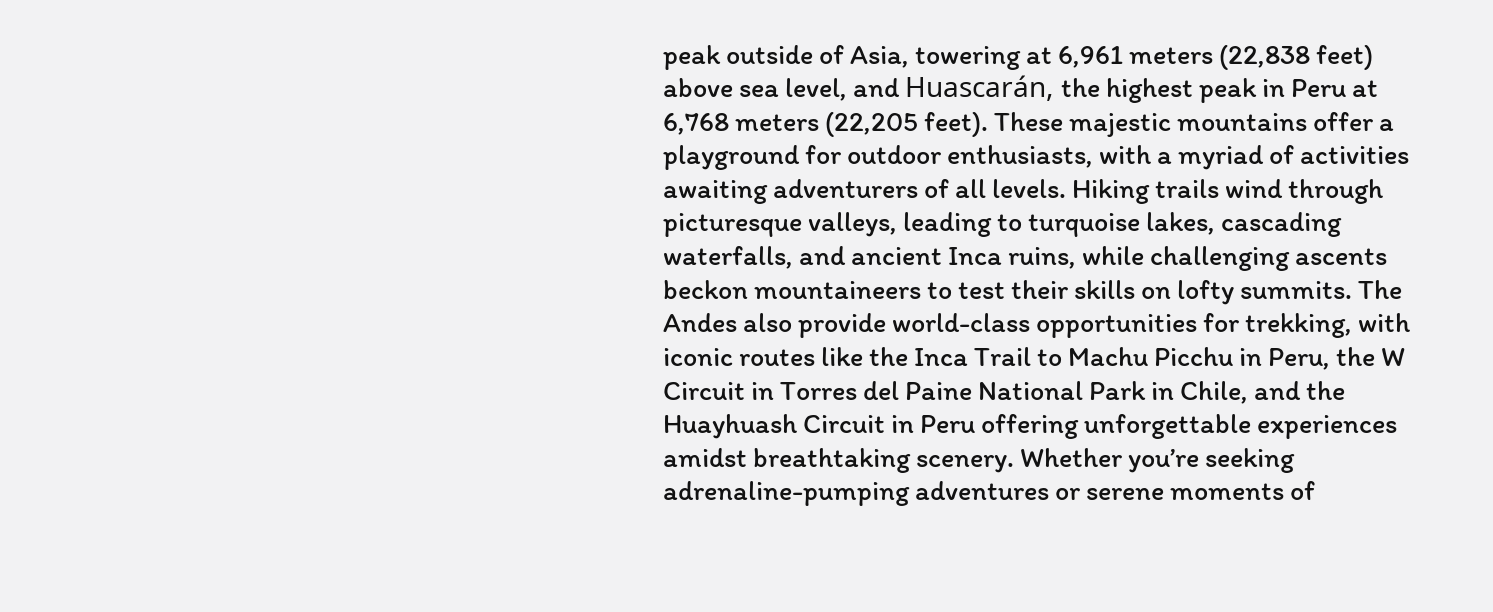peak outside of Asia, towering at 6,961 meters (22,838 feet) above sea level, and Huascarán, the highest peak in Peru at 6,768 meters (22,205 feet). These majestic mountains offer a playground for outdoor enthusiasts, with a myriad of activities awaiting adventurers of all levels. Hiking trails wind through picturesque valleys, leading to turquoise lakes, cascading waterfalls, and ancient Inca ruins, while challenging ascents beckon mountaineers to test their skills on lofty summits. The Andes also provide world-class opportunities for trekking, with iconic routes like the Inca Trail to Machu Picchu in Peru, the W Circuit in Torres del Paine National Park in Chile, and the Huayhuash Circuit in Peru offering unforgettable experiences amidst breathtaking scenery. Whether you’re seeking adrenaline-pumping adventures or serene moments of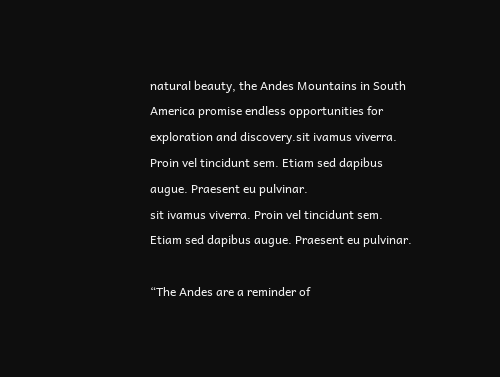natural beauty, the Andes Mountains in South America promise endless opportunities for exploration and discovery.sit ivamus viverra. Proin vel tincidunt sem. Etiam sed dapibus augue. Praesent eu pulvinar.
sit ivamus viverra. Proin vel tincidunt sem. Etiam sed dapibus augue. Praesent eu pulvinar.

“The Andes are a reminder of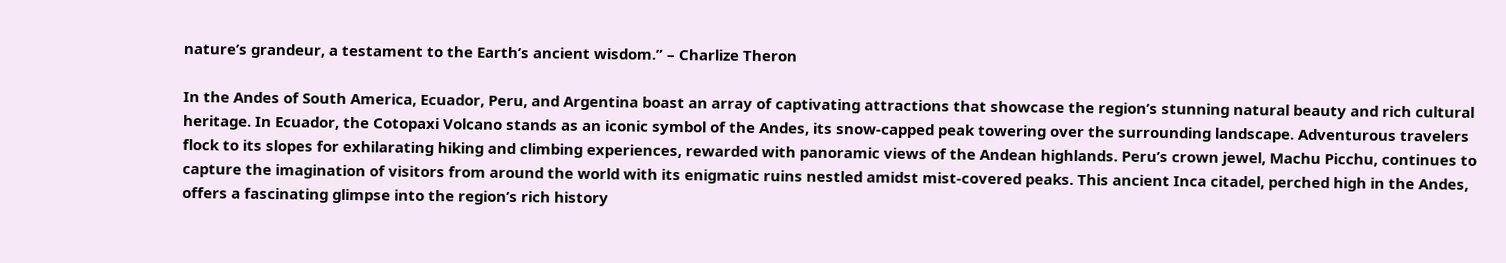nature’s grandeur, a testament to the Earth’s ancient wisdom.” – Charlize Theron

In the Andes of South America, Ecuador, Peru, and Argentina boast an array of captivating attractions that showcase the region’s stunning natural beauty and rich cultural heritage. In Ecuador, the Cotopaxi Volcano stands as an iconic symbol of the Andes, its snow-capped peak towering over the surrounding landscape. Adventurous travelers flock to its slopes for exhilarating hiking and climbing experiences, rewarded with panoramic views of the Andean highlands. Peru’s crown jewel, Machu Picchu, continues to capture the imagination of visitors from around the world with its enigmatic ruins nestled amidst mist-covered peaks. This ancient Inca citadel, perched high in the Andes, offers a fascinating glimpse into the region’s rich history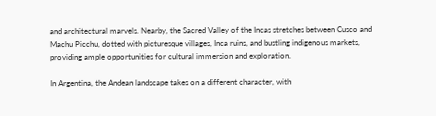and architectural marvels. Nearby, the Sacred Valley of the Incas stretches between Cusco and Machu Picchu, dotted with picturesque villages, Inca ruins, and bustling indigenous markets, providing ample opportunities for cultural immersion and exploration.

In Argentina, the Andean landscape takes on a different character, with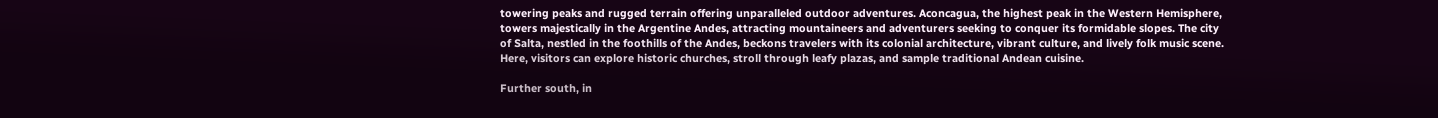towering peaks and rugged terrain offering unparalleled outdoor adventures. Aconcagua, the highest peak in the Western Hemisphere, towers majestically in the Argentine Andes, attracting mountaineers and adventurers seeking to conquer its formidable slopes. The city of Salta, nestled in the foothills of the Andes, beckons travelers with its colonial architecture, vibrant culture, and lively folk music scene. Here, visitors can explore historic churches, stroll through leafy plazas, and sample traditional Andean cuisine.

Further south, in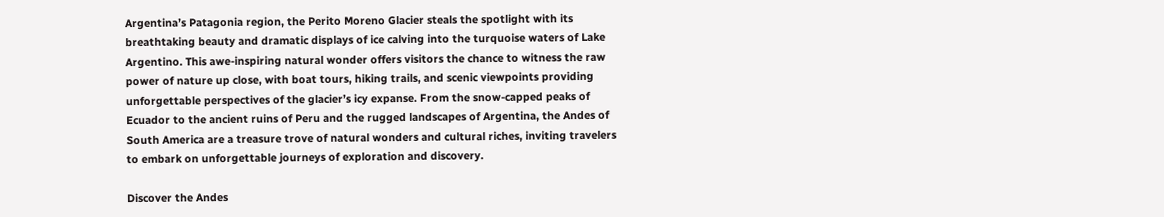Argentina’s Patagonia region, the Perito Moreno Glacier steals the spotlight with its breathtaking beauty and dramatic displays of ice calving into the turquoise waters of Lake Argentino. This awe-inspiring natural wonder offers visitors the chance to witness the raw power of nature up close, with boat tours, hiking trails, and scenic viewpoints providing unforgettable perspectives of the glacier’s icy expanse. From the snow-capped peaks of Ecuador to the ancient ruins of Peru and the rugged landscapes of Argentina, the Andes of South America are a treasure trove of natural wonders and cultural riches, inviting travelers to embark on unforgettable journeys of exploration and discovery.

Discover the Andes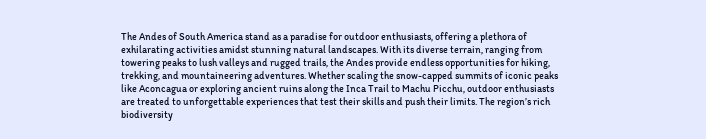The Andes of South America stand as a paradise for outdoor enthusiasts, offering a plethora of exhilarating activities amidst stunning natural landscapes. With its diverse terrain, ranging from towering peaks to lush valleys and rugged trails, the Andes provide endless opportunities for hiking, trekking, and mountaineering adventures. Whether scaling the snow-capped summits of iconic peaks like Aconcagua or exploring ancient ruins along the Inca Trail to Machu Picchu, outdoor enthusiasts are treated to unforgettable experiences that test their skills and push their limits. The region’s rich biodiversity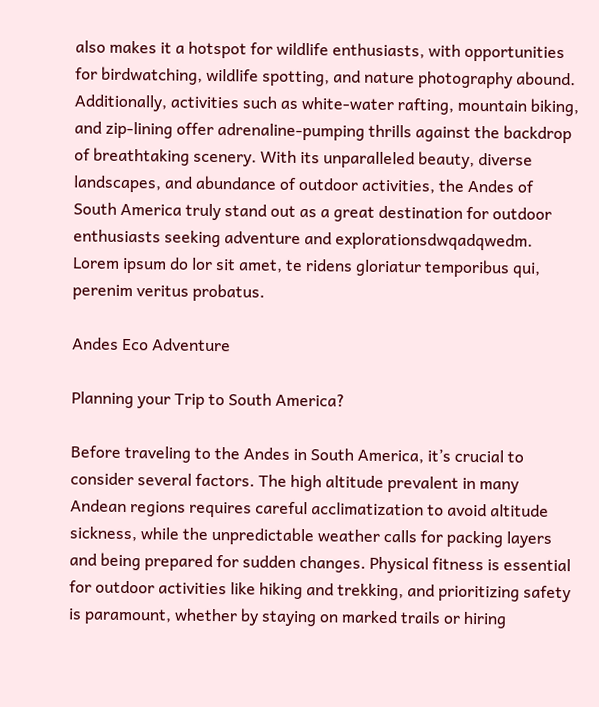also makes it a hotspot for wildlife enthusiasts, with opportunities for birdwatching, wildlife spotting, and nature photography abound. Additionally, activities such as white-water rafting, mountain biking, and zip-lining offer adrenaline-pumping thrills against the backdrop of breathtaking scenery. With its unparalleled beauty, diverse landscapes, and abundance of outdoor activities, the Andes of South America truly stand out as a great destination for outdoor enthusiasts seeking adventure and explorationsdwqadqwedm. Lorem ipsum do lor sit amet, te ridens gloriatur temporibus qui, perenim veritus probatus.

Andes Eco Adventure

Planning your Trip to South America?

Before traveling to the Andes in South America, it’s crucial to consider several factors. The high altitude prevalent in many Andean regions requires careful acclimatization to avoid altitude sickness, while the unpredictable weather calls for packing layers and being prepared for sudden changes. Physical fitness is essential for outdoor activities like hiking and trekking, and prioritizing safety is paramount, whether by staying on marked trails or hiring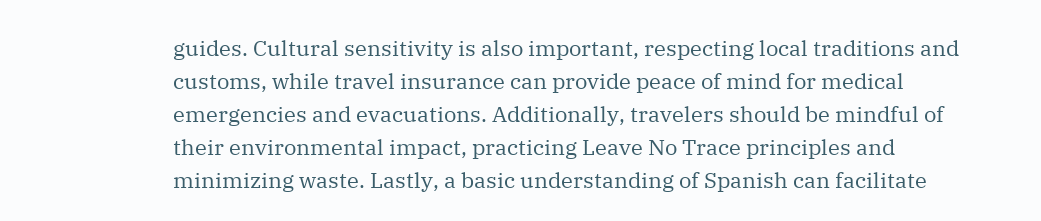guides. Cultural sensitivity is also important, respecting local traditions and customs, while travel insurance can provide peace of mind for medical emergencies and evacuations. Additionally, travelers should be mindful of their environmental impact, practicing Leave No Trace principles and minimizing waste. Lastly, a basic understanding of Spanish can facilitate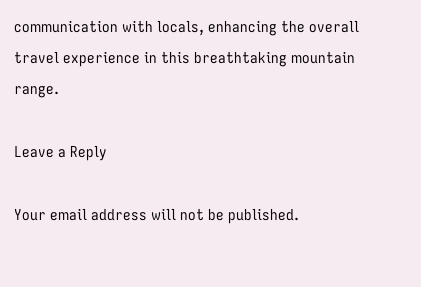communication with locals, enhancing the overall travel experience in this breathtaking mountain range.

Leave a Reply

Your email address will not be published.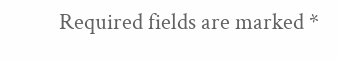Required fields are marked *